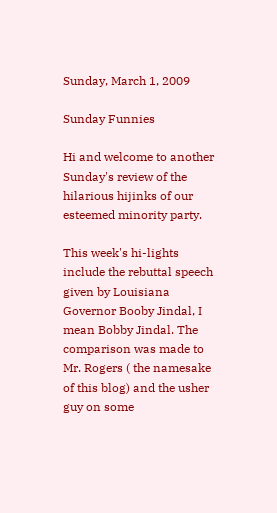Sunday, March 1, 2009

Sunday Funnies

Hi and welcome to another Sunday's review of the hilarious hijinks of our esteemed minority party.

This week's hi-lights include the rebuttal speech given by Louisiana Governor Booby Jindal, I mean Bobby Jindal. The comparison was made to Mr. Rogers ( the namesake of this blog) and the usher guy on some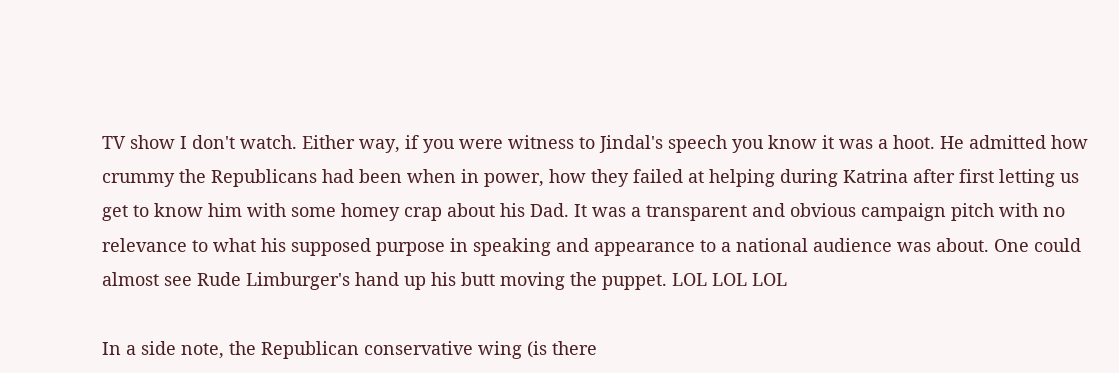TV show I don't watch. Either way, if you were witness to Jindal's speech you know it was a hoot. He admitted how crummy the Republicans had been when in power, how they failed at helping during Katrina after first letting us get to know him with some homey crap about his Dad. It was a transparent and obvious campaign pitch with no relevance to what his supposed purpose in speaking and appearance to a national audience was about. One could almost see Rude Limburger's hand up his butt moving the puppet. LOL LOL LOL

In a side note, the Republican conservative wing (is there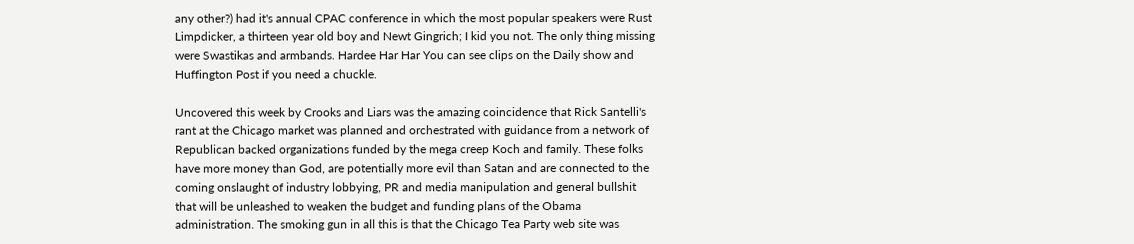any other?) had it's annual CPAC conference in which the most popular speakers were Rust Limpdicker, a thirteen year old boy and Newt Gingrich; I kid you not. The only thing missing were Swastikas and armbands. Hardee Har Har You can see clips on the Daily show and Huffington Post if you need a chuckle.

Uncovered this week by Crooks and Liars was the amazing coincidence that Rick Santelli's rant at the Chicago market was planned and orchestrated with guidance from a network of Republican backed organizations funded by the mega creep Koch and family. These folks have more money than God, are potentially more evil than Satan and are connected to the coming onslaught of industry lobbying, PR and media manipulation and general bullshit that will be unleashed to weaken the budget and funding plans of the Obama administration. The smoking gun in all this is that the Chicago Tea Party web site was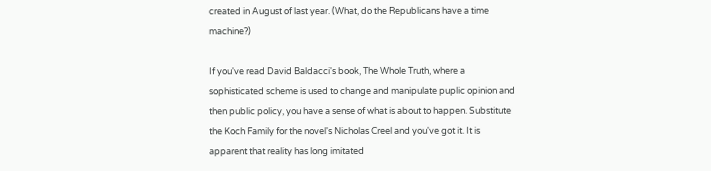created in August of last year. (What, do the Republicans have a time machine?)

If you've read David Baldacci's book, The Whole Truth, where a sophisticated scheme is used to change and manipulate puplic opinion and then public policy, you have a sense of what is about to happen. Substitute the Koch Family for the novel's Nicholas Creel and you've got it. It is apparent that reality has long imitated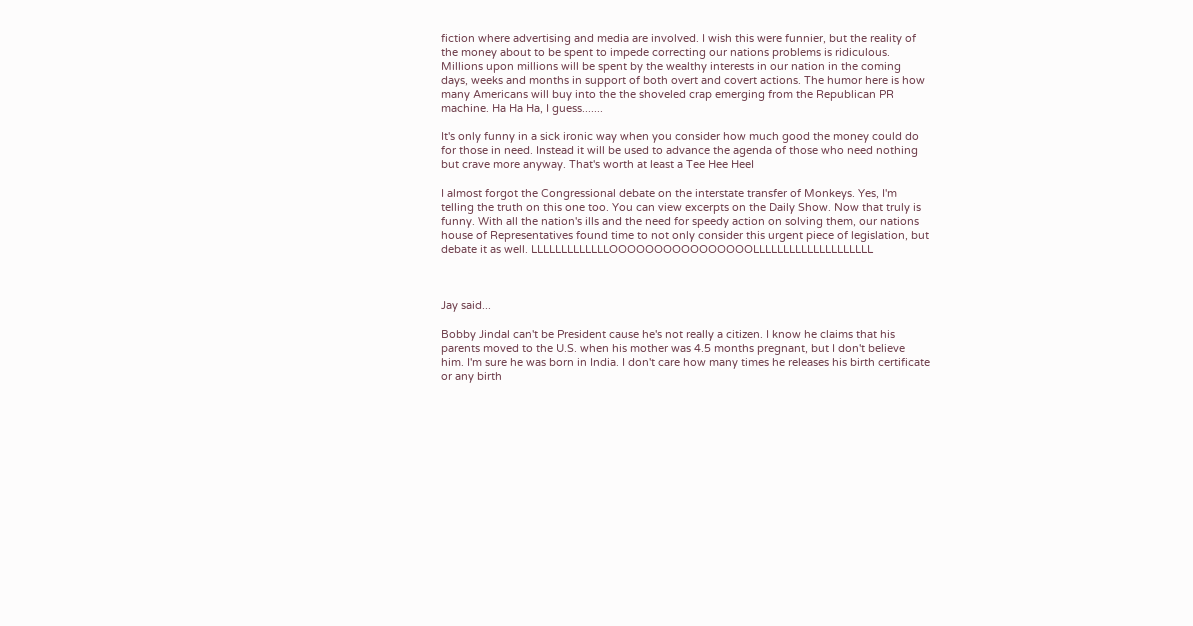fiction where advertising and media are involved. I wish this were funnier, but the reality of the money about to be spent to impede correcting our nations problems is ridiculous. Millions upon millions will be spent by the wealthy interests in our nation in the coming days, weeks and months in support of both overt and covert actions. The humor here is how many Americans will buy into the the shoveled crap emerging from the Republican PR machine. Ha Ha Ha, I guess.......

It's only funny in a sick ironic way when you consider how much good the money could do for those in need. Instead it will be used to advance the agenda of those who need nothing but crave more anyway. That's worth at least a Tee Hee HeeI

I almost forgot the Congressional debate on the interstate transfer of Monkeys. Yes, I'm telling the truth on this one too. You can view excerpts on the Daily Show. Now that truly is funny. With all the nation's ills and the need for speedy action on solving them, our nations house of Representatives found time to not only consider this urgent piece of legislation, but debate it as well. LLLLLLLLLLLLLOOOOOOOOOOOOOOOOLLLLLLLLLLLLLLLLLLLL



Jay said...

Bobby Jindal can't be President cause he's not really a citizen. I know he claims that his parents moved to the U.S. when his mother was 4.5 months pregnant, but I don't believe him. I'm sure he was born in India. I don't care how many times he releases his birth certificate or any birth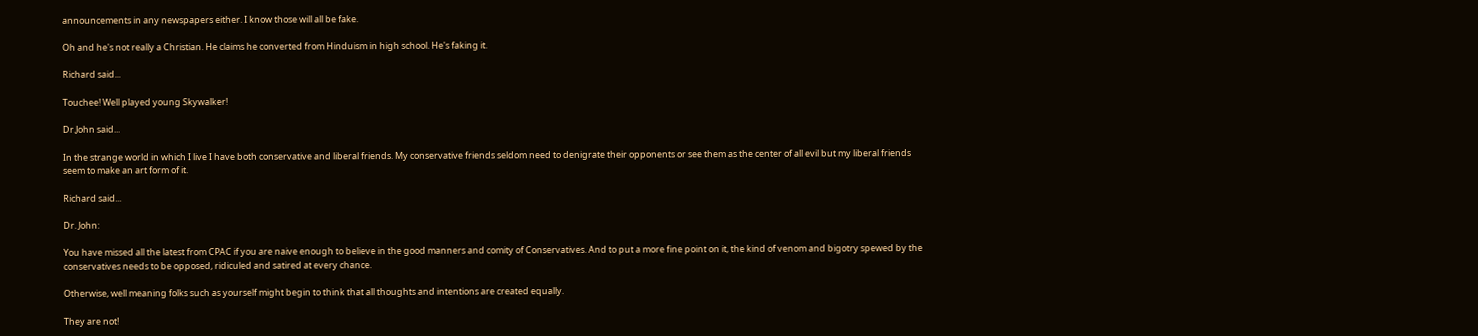announcements in any newspapers either. I know those will all be fake.

Oh and he's not really a Christian. He claims he converted from Hinduism in high school. He's faking it.

Richard said...

Touchee! Well played young Skywalker!

Dr.John said...

In the strange world in which I live I have both conservative and liberal friends. My conservative friends seldom need to denigrate their opponents or see them as the center of all evil but my liberal friends seem to make an art form of it.

Richard said...

Dr. John:

You have missed all the latest from CPAC if you are naive enough to believe in the good manners and comity of Conservatives. And to put a more fine point on it, the kind of venom and bigotry spewed by the conservatives needs to be opposed, ridiculed and satired at every chance.

Otherwise, well meaning folks such as yourself might begin to think that all thoughts and intentions are created equally.

They are not!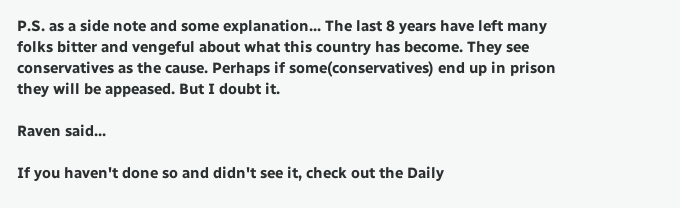P.S. as a side note and some explanation... The last 8 years have left many folks bitter and vengeful about what this country has become. They see conservatives as the cause. Perhaps if some(conservatives) end up in prison they will be appeased. But I doubt it.

Raven said...

If you haven't done so and didn't see it, check out the Daily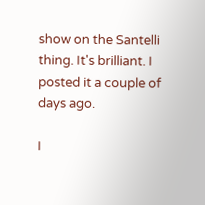show on the Santelli thing. It's brilliant. I posted it a couple of days ago.

I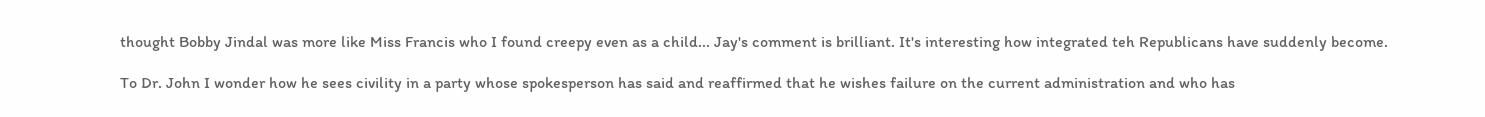thought Bobby Jindal was more like Miss Francis who I found creepy even as a child... Jay's comment is brilliant. It's interesting how integrated teh Republicans have suddenly become.

To Dr. John I wonder how he sees civility in a party whose spokesperson has said and reaffirmed that he wishes failure on the current administration and who has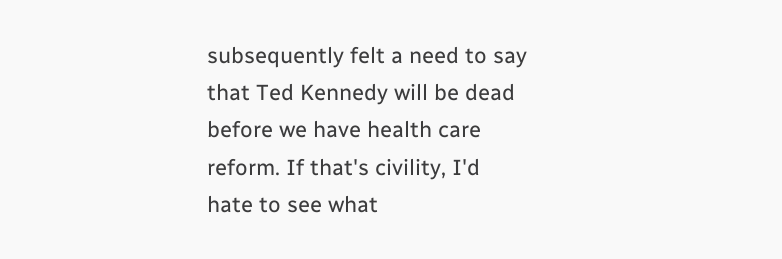subsequently felt a need to say that Ted Kennedy will be dead before we have health care reform. If that's civility, I'd hate to see what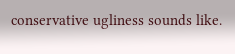conservative ugliness sounds like.